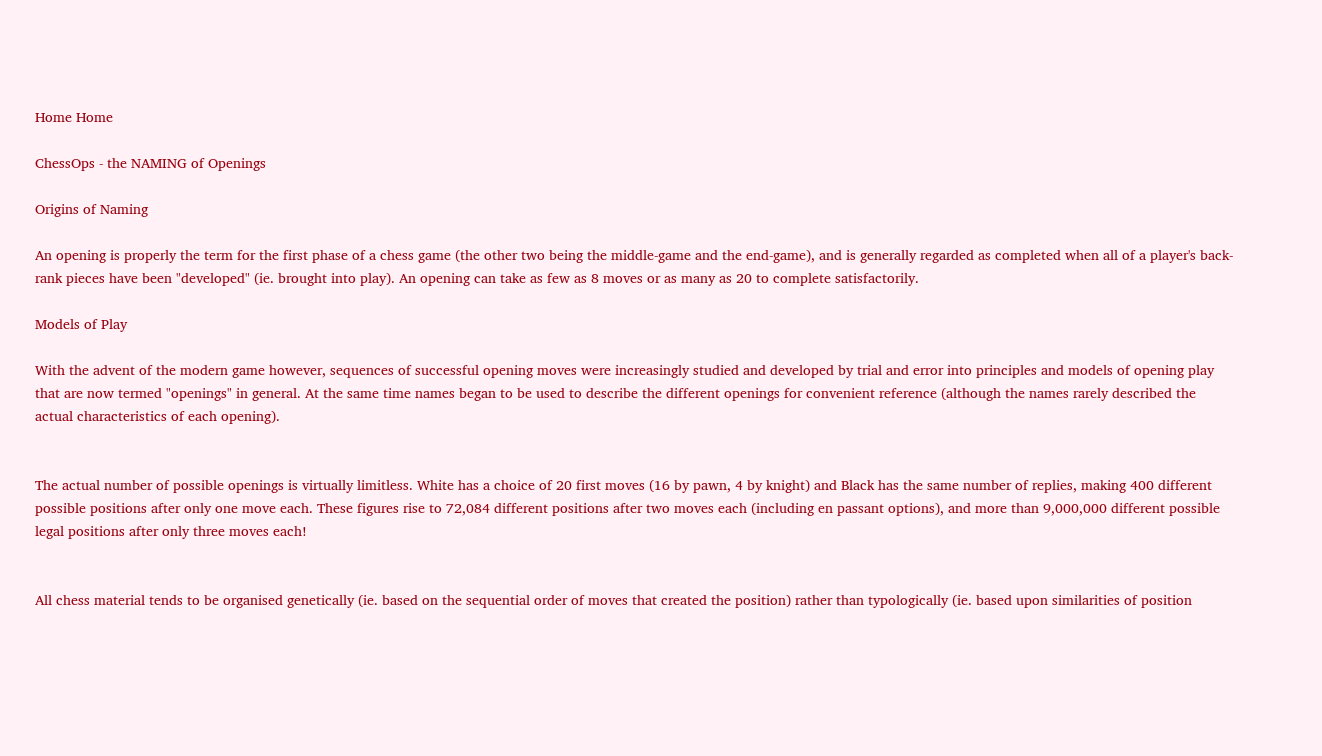Home Home

ChessOps - the NAMING of Openings

Origins of Naming

An opening is properly the term for the first phase of a chess game (the other two being the middle-game and the end-game), and is generally regarded as completed when all of a player's back-rank pieces have been "developed" (ie. brought into play). An opening can take as few as 8 moves or as many as 20 to complete satisfactorily.

Models of Play

With the advent of the modern game however, sequences of successful opening moves were increasingly studied and developed by trial and error into principles and models of opening play that are now termed "openings" in general. At the same time names began to be used to describe the different openings for convenient reference (although the names rarely described the actual characteristics of each opening).


The actual number of possible openings is virtually limitless. White has a choice of 20 first moves (16 by pawn, 4 by knight) and Black has the same number of replies, making 400 different possible positions after only one move each. These figures rise to 72,084 different positions after two moves each (including en passant options), and more than 9,000,000 different possible legal positions after only three moves each!


All chess material tends to be organised genetically (ie. based on the sequential order of moves that created the position) rather than typologically (ie. based upon similarities of position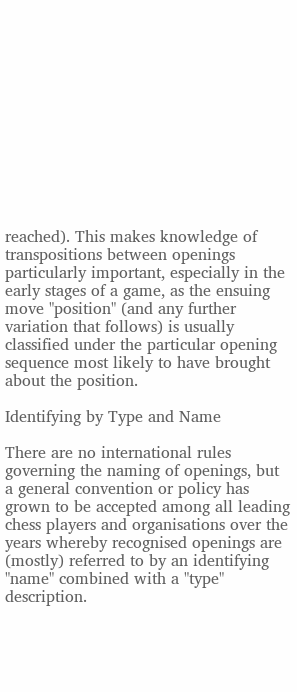reached). This makes knowledge of transpositions between openings particularly important, especially in the early stages of a game, as the ensuing move "position" (and any further variation that follows) is usually classified under the particular opening sequence most likely to have brought about the position.

Identifying by Type and Name

There are no international rules governing the naming of openings, but a general convention or policy has grown to be accepted among all leading chess players and organisations over the years whereby recognised openings are (mostly) referred to by an identifying "name" combined with a "type" description.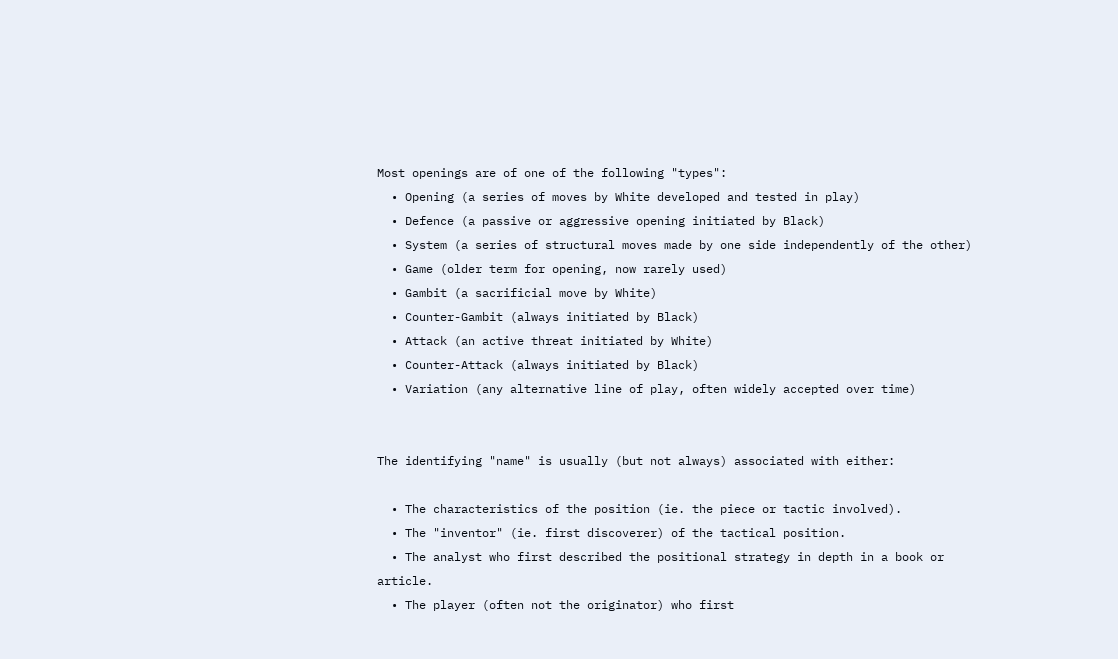Most openings are of one of the following "types":
  • Opening (a series of moves by White developed and tested in play)
  • Defence (a passive or aggressive opening initiated by Black)
  • System (a series of structural moves made by one side independently of the other)
  • Game (older term for opening, now rarely used)
  • Gambit (a sacrificial move by White)
  • Counter-Gambit (always initiated by Black)
  • Attack (an active threat initiated by White)
  • Counter-Attack (always initiated by Black)
  • Variation (any alternative line of play, often widely accepted over time)


The identifying "name" is usually (but not always) associated with either:

  • The characteristics of the position (ie. the piece or tactic involved).
  • The "inventor" (ie. first discoverer) of the tactical position.
  • The analyst who first described the positional strategy in depth in a book or article.
  • The player (often not the originator) who first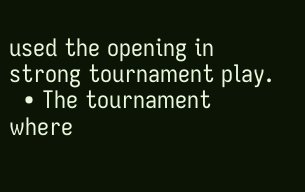used the opening in strong tournament play.
  • The tournament where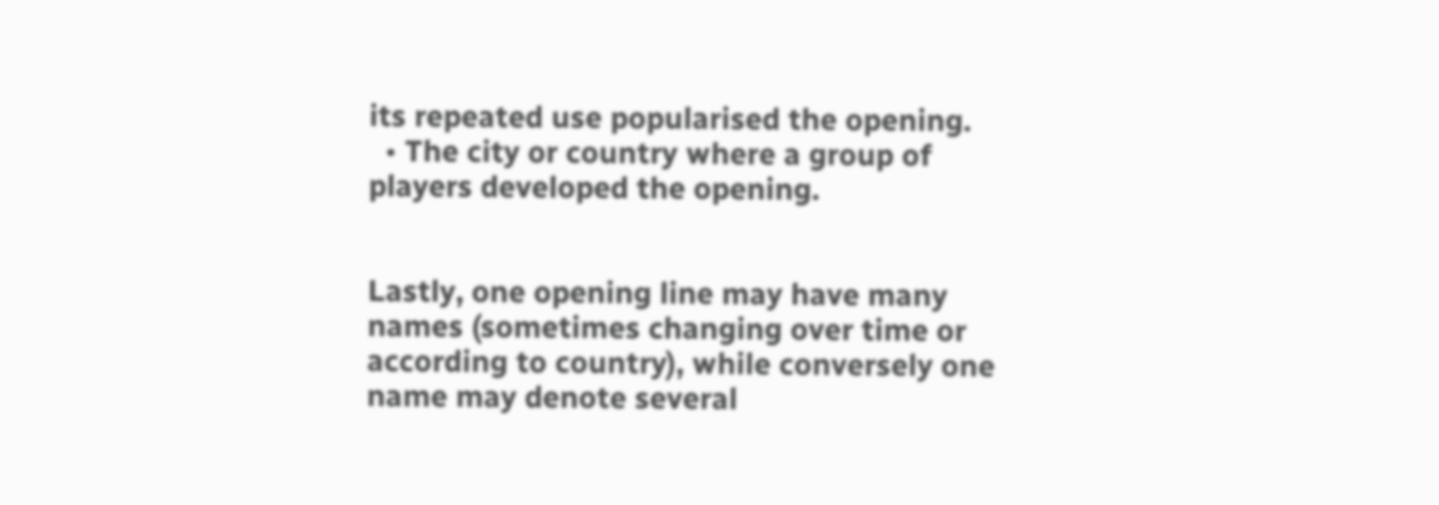its repeated use popularised the opening.
  • The city or country where a group of players developed the opening.


Lastly, one opening line may have many names (sometimes changing over time or according to country), while conversely one name may denote several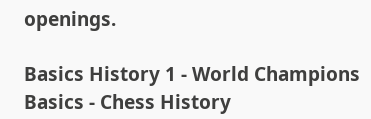openings.

Basics History 1 - World Champions Basics - Chess History